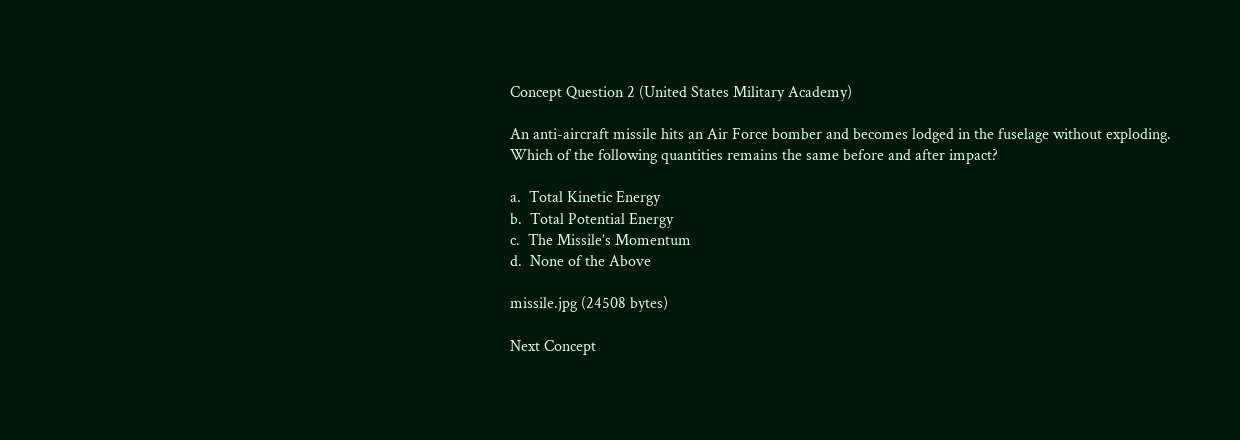Concept Question 2 (United States Military Academy)

An anti-aircraft missile hits an Air Force bomber and becomes lodged in the fuselage without exploding. Which of the following quantities remains the same before and after impact?

a.  Total Kinetic Energy
b.  Total Potential Energy
c.  The Missile’s Momentum
d.  None of the Above

missile.jpg (24508 bytes)

Next Concept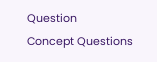Question
Concept Questions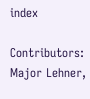index

Contributors: Major Lehner,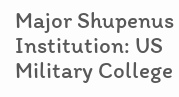Major Shupenus
Institution: US Military College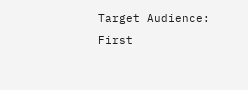Target Audience: First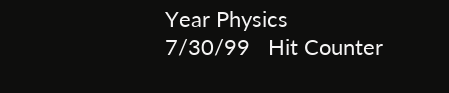Year Physics
7/30/99   Hit Counter